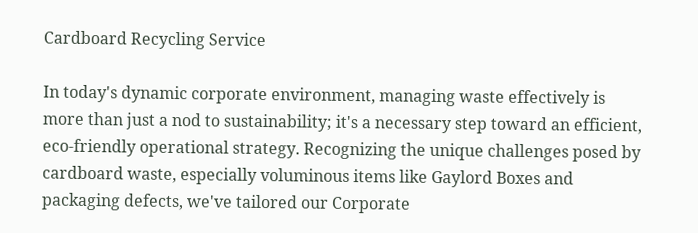Cardboard Recycling Service

In today's dynamic corporate environment, managing waste effectively is more than just a nod to sustainability; it's a necessary step toward an efficient, eco-friendly operational strategy. Recognizing the unique challenges posed by cardboard waste, especially voluminous items like Gaylord Boxes and packaging defects, we've tailored our Corporate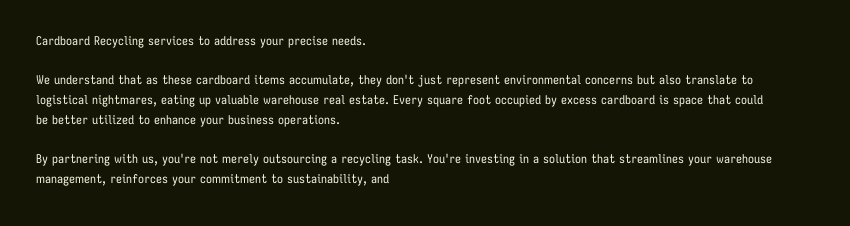Cardboard Recycling services to address your precise needs.

We understand that as these cardboard items accumulate, they don't just represent environmental concerns but also translate to logistical nightmares, eating up valuable warehouse real estate. Every square foot occupied by excess cardboard is space that could be better utilized to enhance your business operations.

By partnering with us, you're not merely outsourcing a recycling task. You're investing in a solution that streamlines your warehouse management, reinforces your commitment to sustainability, and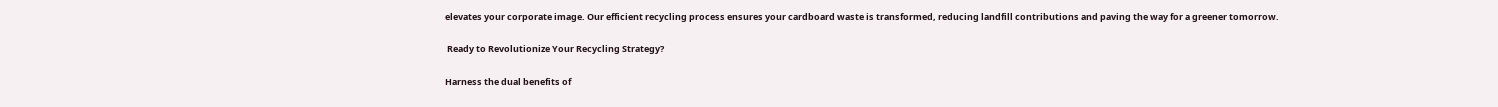elevates your corporate image. Our efficient recycling process ensures your cardboard waste is transformed, reducing landfill contributions and paving the way for a greener tomorrow.

 Ready to Revolutionize Your Recycling Strategy?

Harness the dual benefits of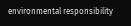environmental responsibility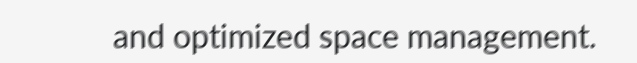and optimized space management.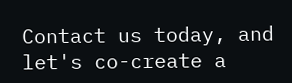Contact us today, and let's co-create a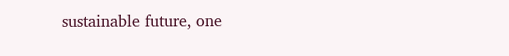sustainable future, one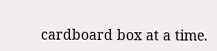cardboard box at a time.